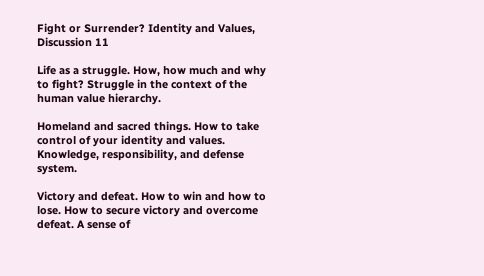Fight or Surrender? Identity and Values, Discussion 11

Life as a struggle. How, how much and why to fight? Struggle in the context of the human value hierarchy.

Homeland and sacred things. How to take control of your identity and values. Knowledge, responsibility, and defense system.

Victory and defeat. How to win and how to lose. How to secure victory and overcome defeat. A sense of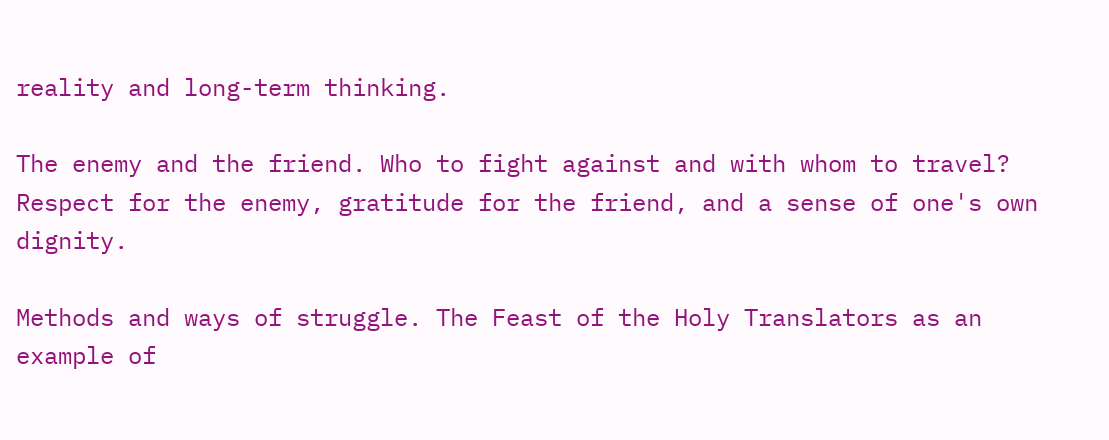reality and long-term thinking.

The enemy and the friend. Who to fight against and with whom to travel? Respect for the enemy, gratitude for the friend, and a sense of one's own dignity.

Methods and ways of struggle. The Feast of the Holy Translators as an example of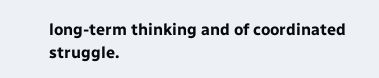long-term thinking and of coordinated struggle.